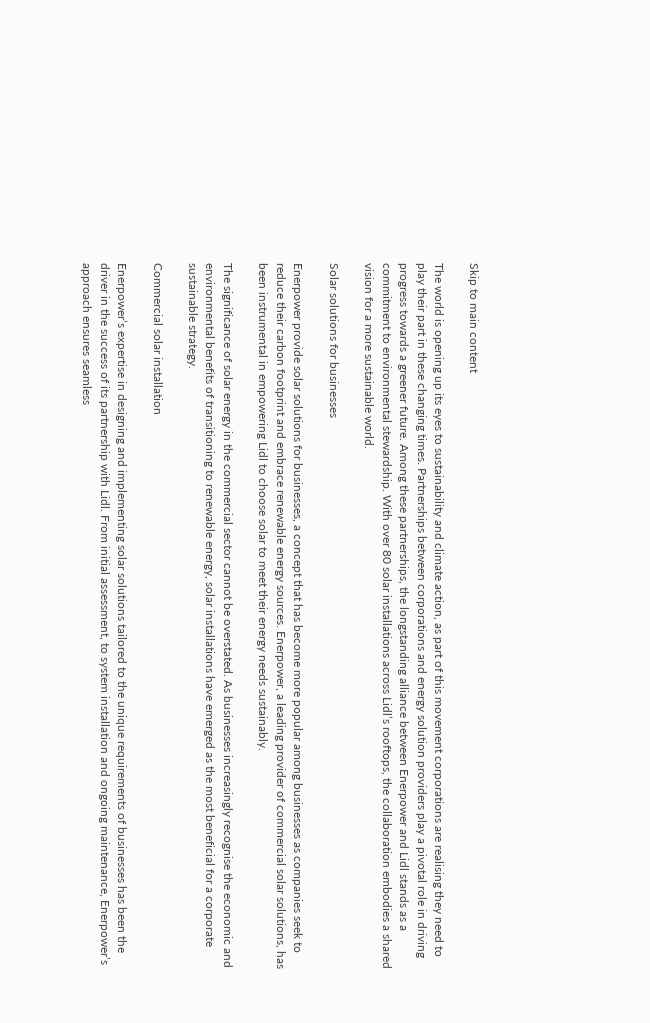Skip to main content

The world is opening up its eyes to sustainability and climate action, as part of this movement corporations are realising they need to play their part in these changing times. Partnerships between corporations and energy solution providers play a pivotal role in driving progress towards a greener future. Among these partnerships, the longstanding alliance between Enerpower and Lidl stands as a commitment to environmental stewardship. With over 80 solar installations across Lidl’s rooftops, the collaboration embodies a shared vision for a more sustainable world.

Solar solutions for businesses

Enerpower provide solar solutions for businesses, a concept that has become more popular among businesses as companies seek to reduce their carbon footprint and embrace renewable energy sources. Enerpower, a leading provider of commercial solar solutions, has been instrumental in empowering Lidl to choose solar to meet their energy needs sustainably.

The significance of solar energy in the commercial sector cannot be overstated. As businesses increasingly recognise the economic and environmental benefits of transitioning to renewable energy, solar installations have emerged as the most beneficial for a corporate sustainable strategy.

Commercial solar installation

Enerpower’s expertise in designing and implementing solar solutions tailored to the unique requirements of businesses has been the driver in the success of its partnership with Lidl. From initial assessment, to system installation and ongoing maintenance, Enerpower’s approach ensures seamless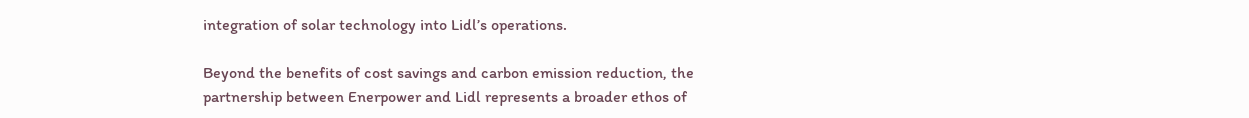integration of solar technology into Lidl’s operations.

Beyond the benefits of cost savings and carbon emission reduction, the partnership between Enerpower and Lidl represents a broader ethos of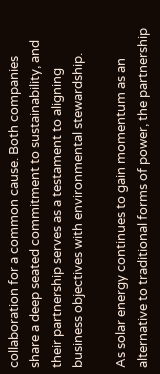collaboration for a common cause. Both companies share a deep seated commitment to sustainability, and their partnership serves as a testament to aligning business objectives with environmental stewardship.

As solar energy continues to gain momentum as an alternative to traditional forms of power, the partnership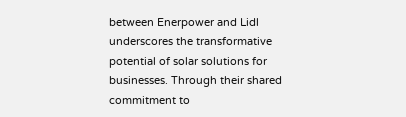between Enerpower and Lidl underscores the transformative potential of solar solutions for businesses. Through their shared commitment to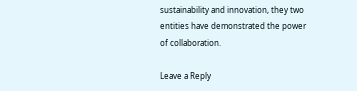sustainability and innovation, they two entities have demonstrated the power of collaboration.

Leave a Reply